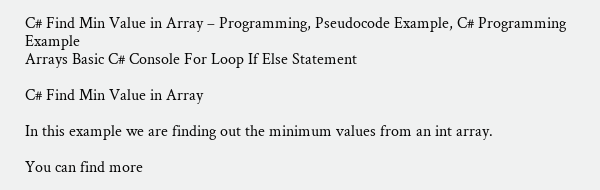C# Find Min Value in Array – Programming, Pseudocode Example, C# Programming Example
Arrays Basic C# Console For Loop If Else Statement

C# Find Min Value in Array

In this example we are finding out the minimum values from an int array.

You can find more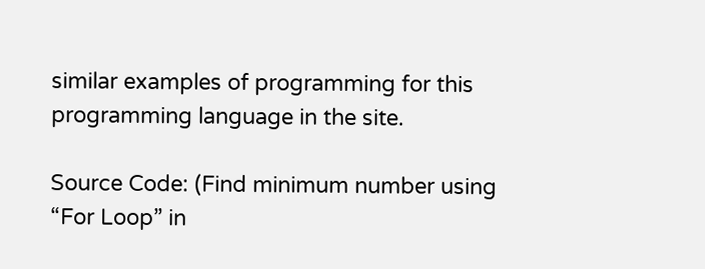similar examples of programming for this programming language in the site.

Source Code: (Find minimum number using “For Loop” in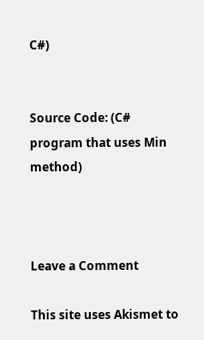C#)


Source Code: (C# program that uses Min method)



Leave a Comment

This site uses Akismet to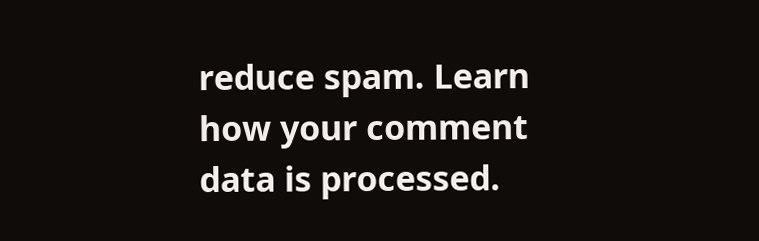reduce spam. Learn how your comment data is processed.